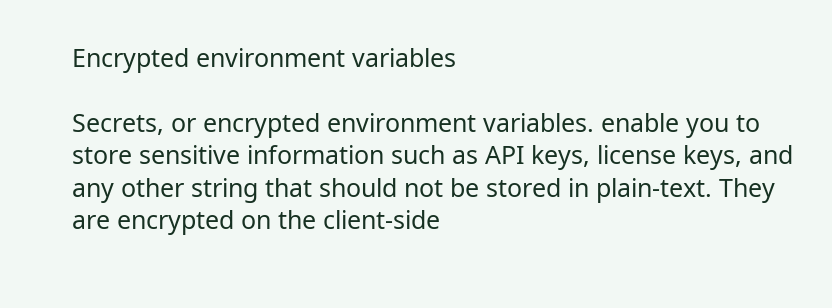Encrypted environment variables

Secrets, or encrypted environment variables. enable you to store sensitive information such as API keys, license keys, and any other string that should not be stored in plain-text. They are encrypted on the client-side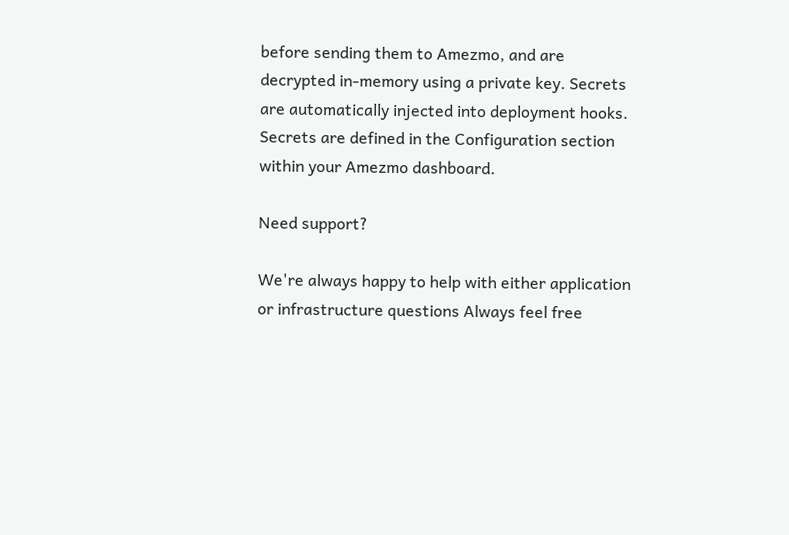before sending them to Amezmo, and are decrypted in-memory using a private key. Secrets are automatically injected into deployment hooks. Secrets are defined in the Configuration section within your Amezmo dashboard.

Need support?

We're always happy to help with either application or infrastructure questions Always feel free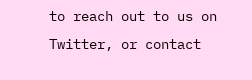to reach out to us on Twitter, or contact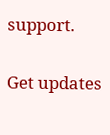support.

Get updates